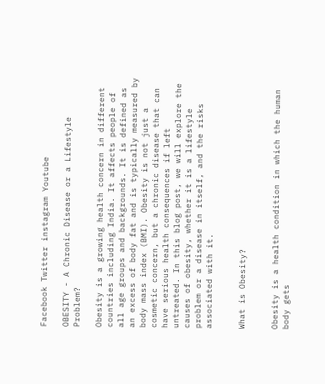Facebook Twitter instagram Youtube

OBESITY - A Chronic Disease or a Lifestyle Problem?

Obesity is a growing health concern in different countries including India. It affects people of all age groups and backgrounds. It is defined as an excess of body fat and is typically measured by body mass index (BMI). Obesity is not just a cosmetic concern, but a chronic disease that can have serious health consequences if left untreated. In this blog post, we will explore the causes of obesity, whether it is a lifestyle problem or a disease in itself, and the risks associated with it.


What is Obesity?


Obesity is a health condition in which the human body gets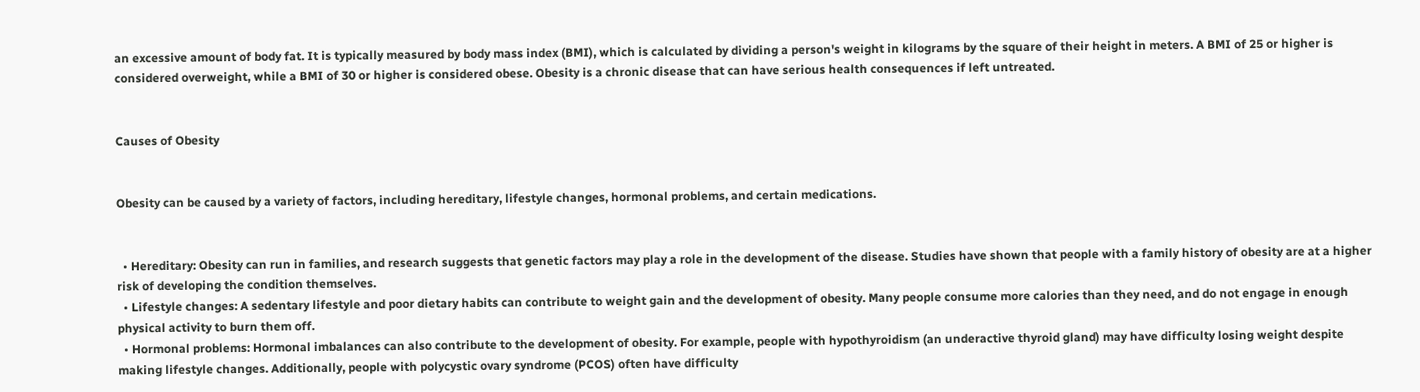an excessive amount of body fat. It is typically measured by body mass index (BMI), which is calculated by dividing a person's weight in kilograms by the square of their height in meters. A BMI of 25 or higher is considered overweight, while a BMI of 30 or higher is considered obese. Obesity is a chronic disease that can have serious health consequences if left untreated.


Causes of Obesity


Obesity can be caused by a variety of factors, including hereditary, lifestyle changes, hormonal problems, and certain medications.


  • Hereditary: Obesity can run in families, and research suggests that genetic factors may play a role in the development of the disease. Studies have shown that people with a family history of obesity are at a higher risk of developing the condition themselves.
  • Lifestyle changes: A sedentary lifestyle and poor dietary habits can contribute to weight gain and the development of obesity. Many people consume more calories than they need, and do not engage in enough physical activity to burn them off.
  • Hormonal problems: Hormonal imbalances can also contribute to the development of obesity. For example, people with hypothyroidism (an underactive thyroid gland) may have difficulty losing weight despite making lifestyle changes. Additionally, people with polycystic ovary syndrome (PCOS) often have difficulty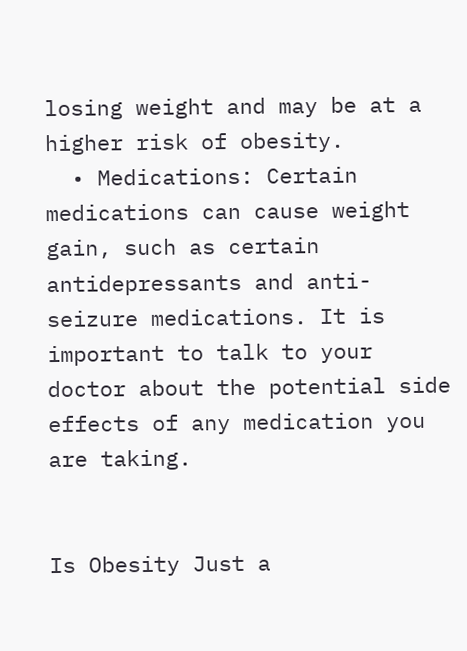losing weight and may be at a higher risk of obesity.
  • Medications: Certain medications can cause weight gain, such as certain antidepressants and anti-seizure medications. It is important to talk to your doctor about the potential side effects of any medication you are taking.


Is Obesity Just a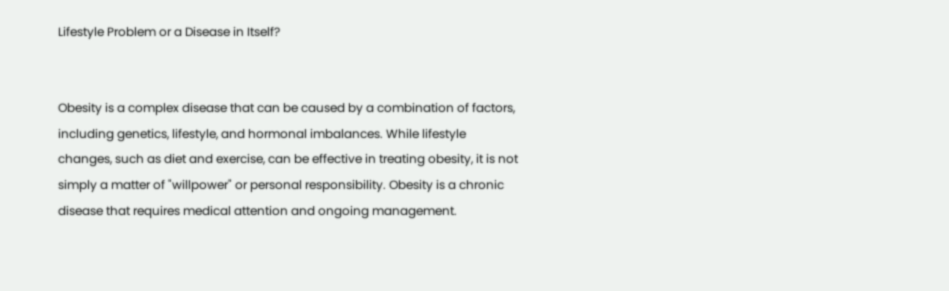Lifestyle Problem or a Disease in Itself?


Obesity is a complex disease that can be caused by a combination of factors, including genetics, lifestyle, and hormonal imbalances. While lifestyle changes, such as diet and exercise, can be effective in treating obesity, it is not simply a matter of "willpower" or personal responsibility. Obesity is a chronic disease that requires medical attention and ongoing management.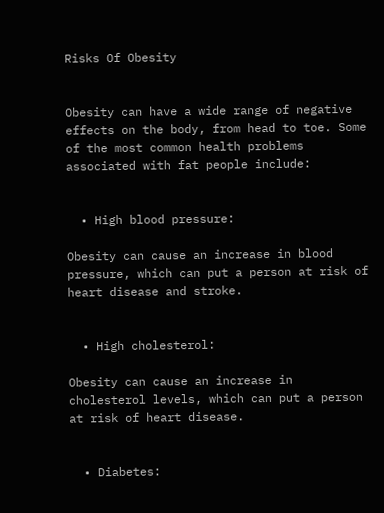Risks Of Obesity


Obesity can have a wide range of negative effects on the body, from head to toe. Some of the most common health problems associated with fat people include:


  • High blood pressure:

Obesity can cause an increase in blood pressure, which can put a person at risk of heart disease and stroke.


  • High cholesterol:

Obesity can cause an increase in cholesterol levels, which can put a person at risk of heart disease.


  • Diabetes: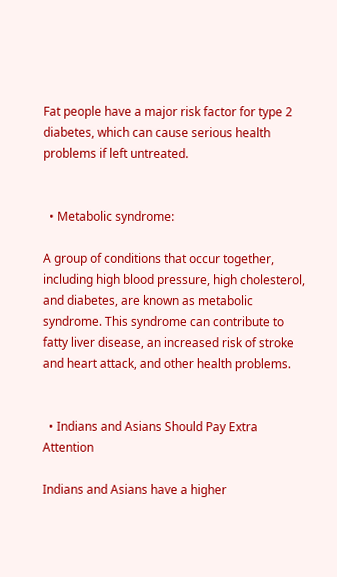Fat people have a major risk factor for type 2 diabetes, which can cause serious health problems if left untreated.


  • Metabolic syndrome:

A group of conditions that occur together, including high blood pressure, high cholesterol, and diabetes, are known as metabolic syndrome. This syndrome can contribute to fatty liver disease, an increased risk of stroke and heart attack, and other health problems.


  • Indians and Asians Should Pay Extra Attention

Indians and Asians have a higher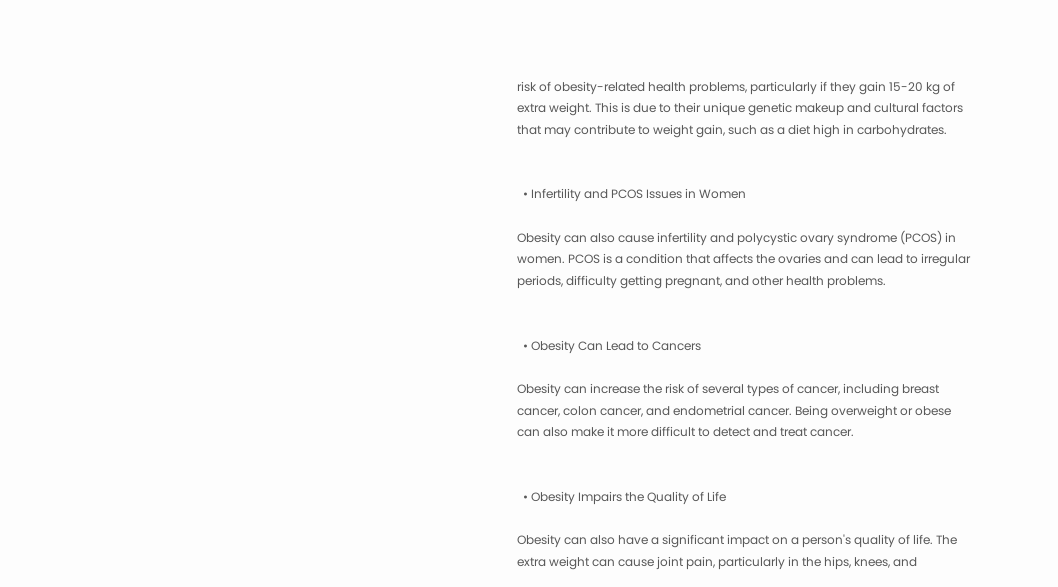risk of obesity-related health problems, particularly if they gain 15-20 kg of extra weight. This is due to their unique genetic makeup and cultural factors that may contribute to weight gain, such as a diet high in carbohydrates.


  • Infertility and PCOS Issues in Women

Obesity can also cause infertility and polycystic ovary syndrome (PCOS) in women. PCOS is a condition that affects the ovaries and can lead to irregular periods, difficulty getting pregnant, and other health problems.


  • Obesity Can Lead to Cancers

Obesity can increase the risk of several types of cancer, including breast cancer, colon cancer, and endometrial cancer. Being overweight or obese can also make it more difficult to detect and treat cancer.


  • Obesity Impairs the Quality of Life

Obesity can also have a significant impact on a person's quality of life. The extra weight can cause joint pain, particularly in the hips, knees, and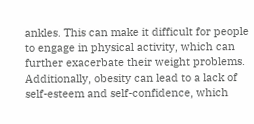ankles. This can make it difficult for people to engage in physical activity, which can further exacerbate their weight problems. Additionally, obesity can lead to a lack of self-esteem and self-confidence, which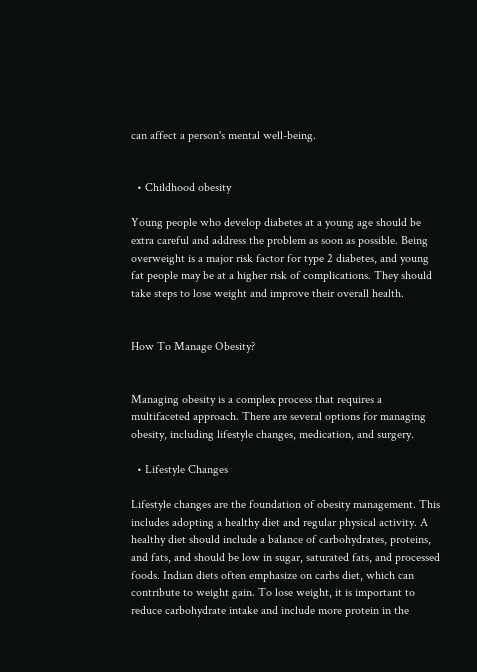can affect a person's mental well-being.


  • Childhood obesity

Young people who develop diabetes at a young age should be extra careful and address the problem as soon as possible. Being overweight is a major risk factor for type 2 diabetes, and young fat people may be at a higher risk of complications. They should take steps to lose weight and improve their overall health.


How To Manage Obesity?


Managing obesity is a complex process that requires a multifaceted approach. There are several options for managing obesity, including lifestyle changes, medication, and surgery.

  • Lifestyle Changes

Lifestyle changes are the foundation of obesity management. This includes adopting a healthy diet and regular physical activity. A healthy diet should include a balance of carbohydrates, proteins, and fats, and should be low in sugar, saturated fats, and processed foods. Indian diets often emphasize on carbs diet, which can contribute to weight gain. To lose weight, it is important to reduce carbohydrate intake and include more protein in the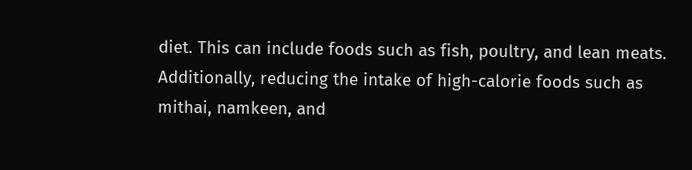diet. This can include foods such as fish, poultry, and lean meats. Additionally, reducing the intake of high-calorie foods such as mithai, namkeen, and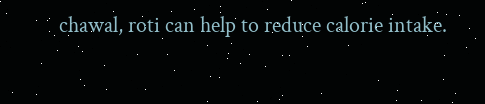chawal, roti can help to reduce calorie intake.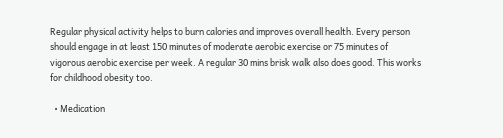Regular physical activity helps to burn calories and improves overall health. Every person should engage in at least 150 minutes of moderate aerobic exercise or 75 minutes of vigorous aerobic exercise per week. A regular 30 mins brisk walk also does good. This works for childhood obesity too.

  • Medication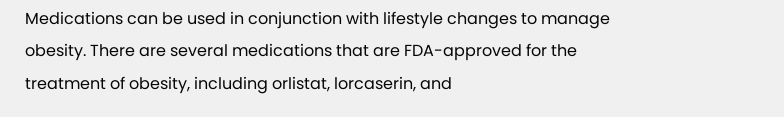Medications can be used in conjunction with lifestyle changes to manage obesity. There are several medications that are FDA-approved for the treatment of obesity, including orlistat, lorcaserin, and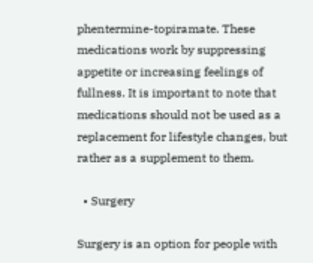phentermine-topiramate. These medications work by suppressing appetite or increasing feelings of fullness. It is important to note that medications should not be used as a replacement for lifestyle changes, but rather as a supplement to them.

  • Surgery

Surgery is an option for people with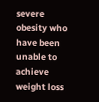severe obesity who have been unable to achieve weight loss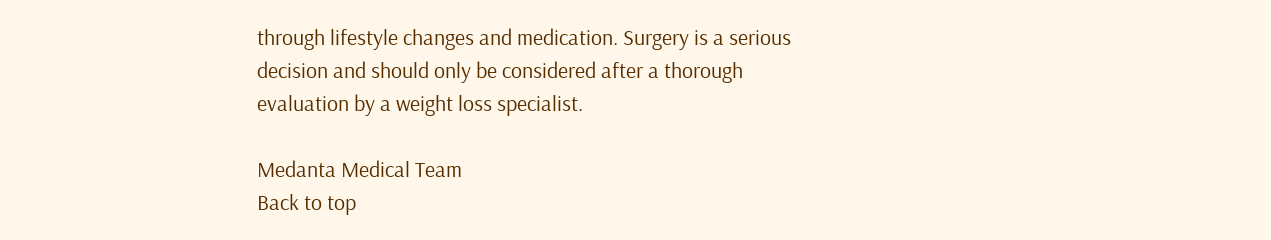through lifestyle changes and medication. Surgery is a serious decision and should only be considered after a thorough evaluation by a weight loss specialist.

Medanta Medical Team
Back to top